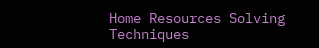Home Resources Solving Techniques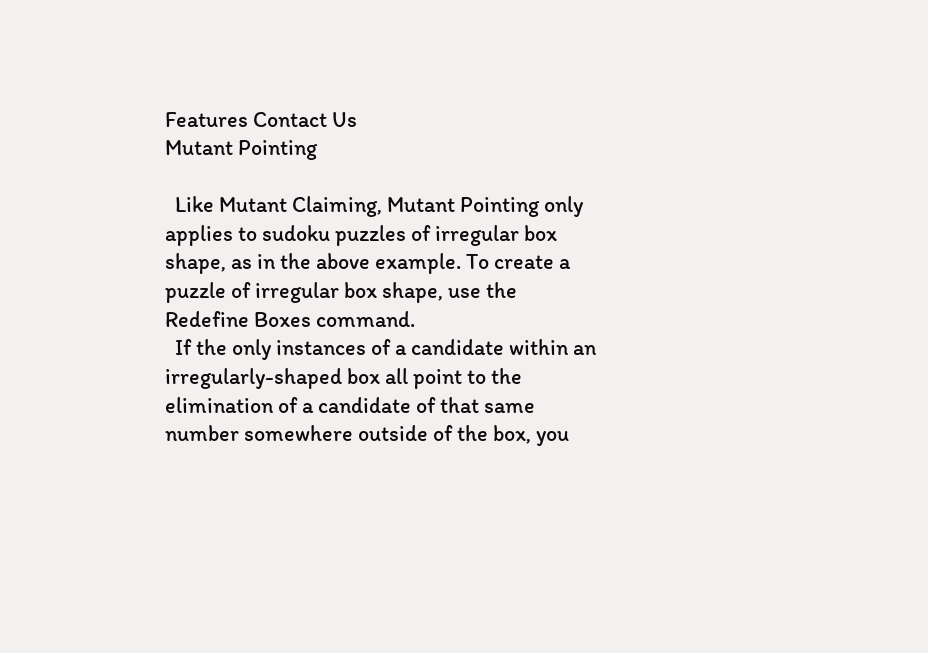Features Contact Us
Mutant Pointing

  Like Mutant Claiming, Mutant Pointing only applies to sudoku puzzles of irregular box shape, as in the above example. To create a puzzle of irregular box shape, use the Redefine Boxes command.
  If the only instances of a candidate within an irregularly-shaped box all point to the elimination of a candidate of that same number somewhere outside of the box, you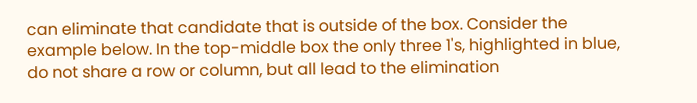can eliminate that candidate that is outside of the box. Consider the example below. In the top-middle box the only three 1's, highlighted in blue, do not share a row or column, but all lead to the elimination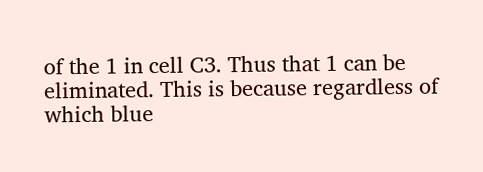of the 1 in cell C3. Thus that 1 can be eliminated. This is because regardless of which blue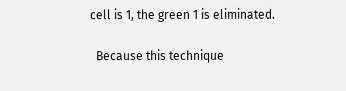cell is 1, the green 1 is eliminated.

  Because this technique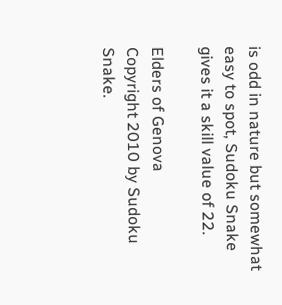is odd in nature but somewhat easy to spot, Sudoku Snake gives it a skill value of 22.

Elders of Genova
Copyright 2010 by Sudoku Snake.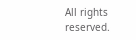All rights reserved.